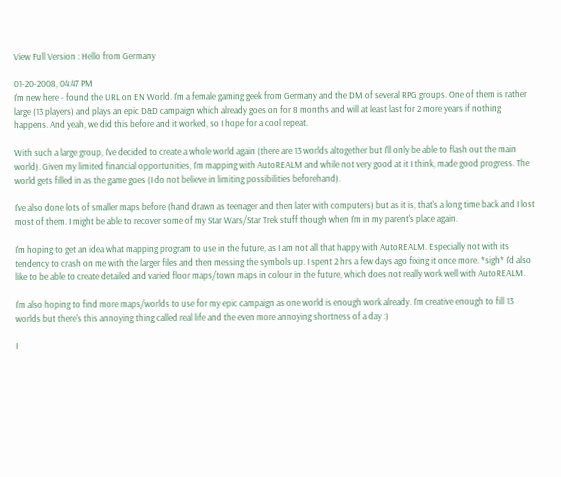View Full Version : Hello from Germany

01-20-2008, 04:47 PM
I'm new here - found the URL on EN World. I'm a female gaming geek from Germany and the DM of several RPG groups. One of them is rather large (13 players) and plays an epic D&D campaign which already goes on for 8 months and will at least last for 2 more years if nothing happens. And yeah, we did this before and it worked, so I hope for a cool repeat.

With such a large group, I've decided to create a whole world again (there are 13 worlds altogether but I'll only be able to flash out the main world). Given my limited financial opportunities, I'm mapping with AutoREALM and while not very good at it I think, made good progress. The world gets filled in as the game goes (I do not believe in limiting possibilities beforehand).

I've also done lots of smaller maps before (hand drawn as teenager and then later with computers) but as it is, that's a long time back and I lost most of them. I might be able to recover some of my Star Wars/Star Trek stuff though when I'm in my parent's place again.

I'm hoping to get an idea what mapping program to use in the future, as I am not all that happy with AutoREALM. Especially not with its tendency to crash on me with the larger files and then messing the symbols up. I spent 2 hrs a few days ago fixing it once more. *sigh* I'd also like to be able to create detailed and varied floor maps/town maps in colour in the future, which does not really work well with AutoREALM.

I'm also hoping to find more maps/worlds to use for my epic campaign as one world is enough work already. I'm creative enough to fill 13 worlds but there's this annoying thing called real life and the even more annoying shortness of a day :)

I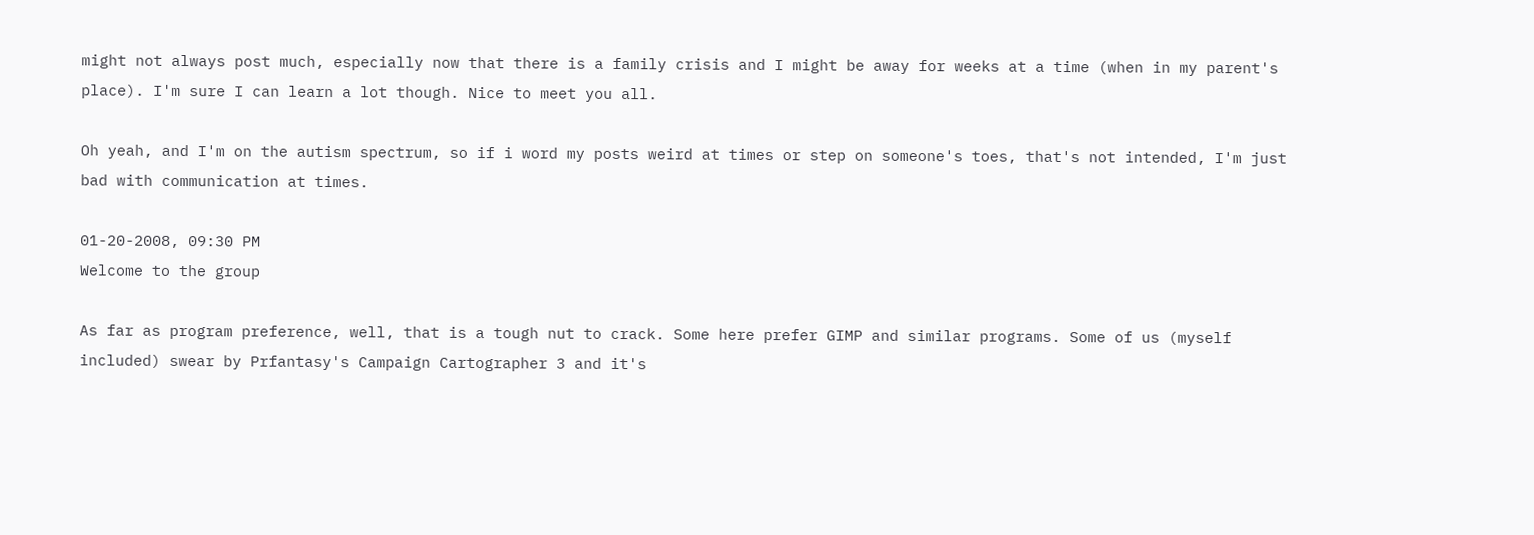might not always post much, especially now that there is a family crisis and I might be away for weeks at a time (when in my parent's place). I'm sure I can learn a lot though. Nice to meet you all.

Oh yeah, and I'm on the autism spectrum, so if i word my posts weird at times or step on someone's toes, that's not intended, I'm just bad with communication at times.

01-20-2008, 09:30 PM
Welcome to the group

As far as program preference, well, that is a tough nut to crack. Some here prefer GIMP and similar programs. Some of us (myself included) swear by Prfantasy's Campaign Cartographer 3 and it's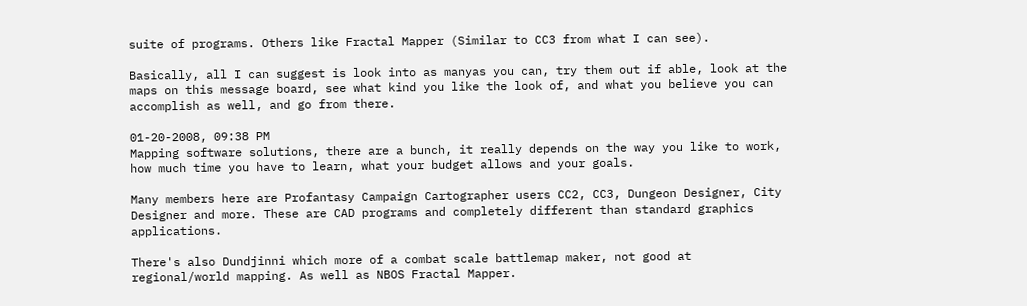suite of programs. Others like Fractal Mapper (Similar to CC3 from what I can see).

Basically, all I can suggest is look into as manyas you can, try them out if able, look at the maps on this message board, see what kind you like the look of, and what you believe you can accomplish as well, and go from there.

01-20-2008, 09:38 PM
Mapping software solutions, there are a bunch, it really depends on the way you like to work, how much time you have to learn, what your budget allows and your goals.

Many members here are Profantasy Campaign Cartographer users CC2, CC3, Dungeon Designer, City Designer and more. These are CAD programs and completely different than standard graphics applications.

There's also Dundjinni which more of a combat scale battlemap maker, not good at regional/world mapping. As well as NBOS Fractal Mapper.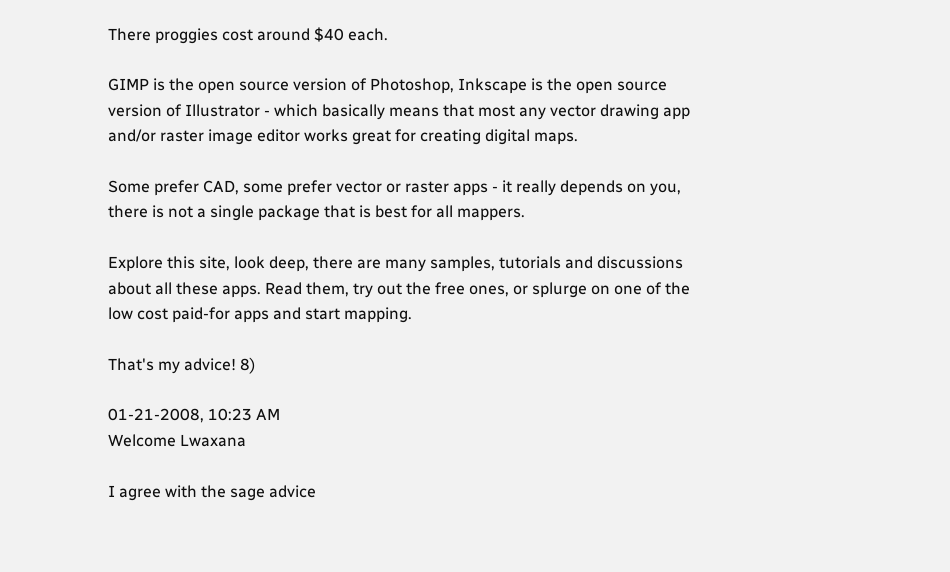There proggies cost around $40 each.

GIMP is the open source version of Photoshop, Inkscape is the open source version of Illustrator - which basically means that most any vector drawing app and/or raster image editor works great for creating digital maps.

Some prefer CAD, some prefer vector or raster apps - it really depends on you, there is not a single package that is best for all mappers.

Explore this site, look deep, there are many samples, tutorials and discussions about all these apps. Read them, try out the free ones, or splurge on one of the low cost paid-for apps and start mapping.

That's my advice! 8)

01-21-2008, 10:23 AM
Welcome Lwaxana

I agree with the sage advice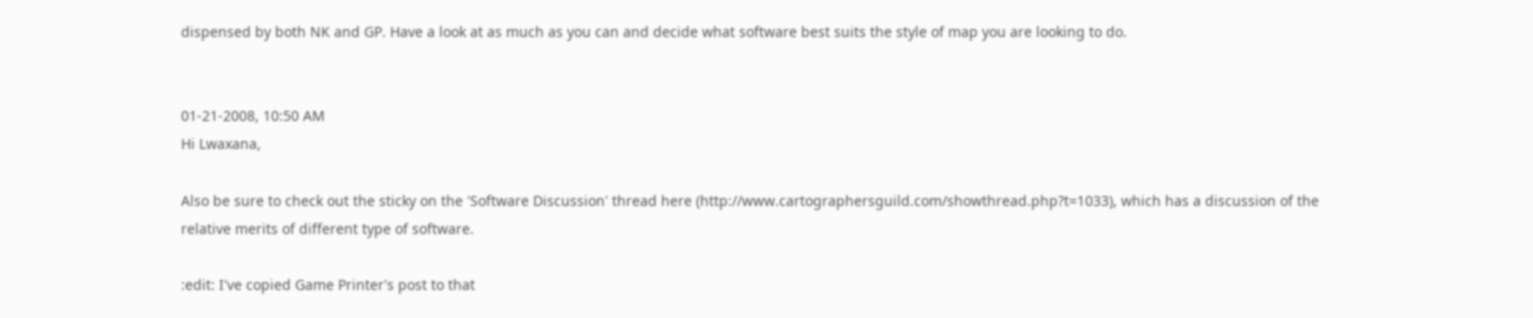dispensed by both NK and GP. Have a look at as much as you can and decide what software best suits the style of map you are looking to do.


01-21-2008, 10:50 AM
Hi Lwaxana,

Also be sure to check out the sticky on the 'Software Discussion' thread here (http://www.cartographersguild.com/showthread.php?t=1033), which has a discussion of the relative merits of different type of software.

:edit: I've copied Game Printer's post to that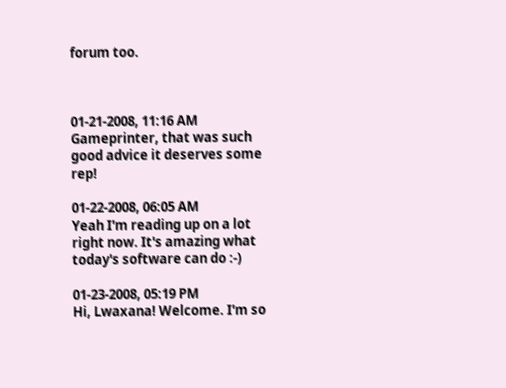forum too.



01-21-2008, 11:16 AM
Gameprinter, that was such good advice it deserves some rep!

01-22-2008, 06:05 AM
Yeah I'm reading up on a lot right now. It's amazing what today's software can do :-)

01-23-2008, 05:19 PM
Hi, Lwaxana! Welcome. I'm so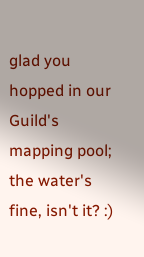glad you hopped in our Guild's mapping pool; the water's fine, isn't it? :)